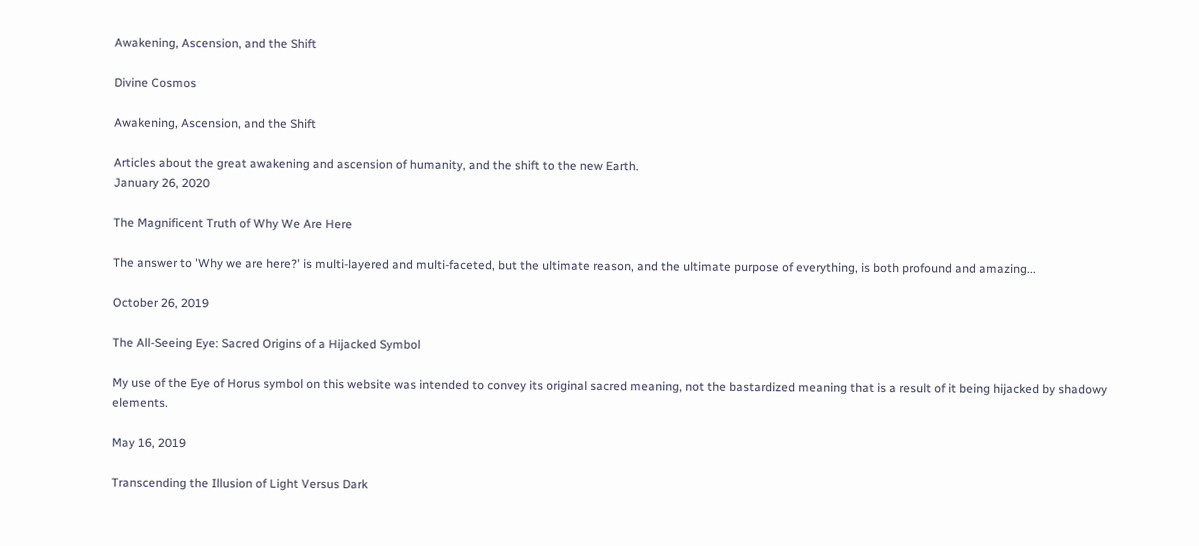Awakening, Ascension, and the Shift

Divine Cosmos

Awakening, Ascension, and the Shift

Articles about the great awakening and ascension of humanity, and the shift to the new Earth.
January 26, 2020

The Magnificent Truth of Why We Are Here

The answer to 'Why we are here?' is multi-layered and multi-faceted, but the ultimate reason, and the ultimate purpose of everything, is both profound and amazing...

October 26, 2019

The All-Seeing Eye: Sacred Origins of a Hijacked Symbol

My use of the Eye of Horus symbol on this website was intended to convey its original sacred meaning, not the bastardized meaning that is a result of it being hijacked by shadowy elements.

May 16, 2019

Transcending the Illusion of Light Versus Dark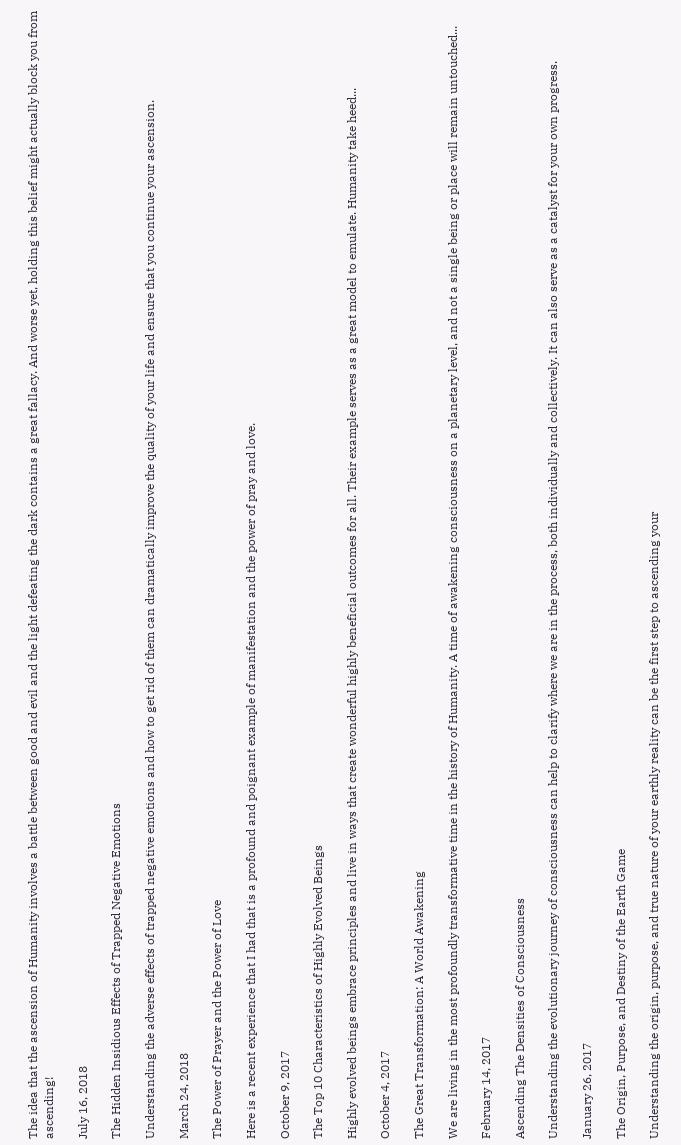The idea that the ascension of Humanity involves a battle between good and evil and the light defeating the dark contains a great fallacy. And worse yet, holding this belief might actually block you from ascending!

July 16, 2018

The Hidden Insidious Effects of Trapped Negative Emotions

Understanding the adverse effects of trapped negative emotions and how to get rid of them can dramatically improve the quality of your life and ensure that you continue your ascension.

March 24, 2018

The Power of Prayer and the Power of Love

Here is a recent experience that I had that is a profound and poignant example of manifestation and the power of pray and love.

October 9, 2017

The Top 10 Characteristics of Highly Evolved Beings

Highly evolved beings embrace principles and live in ways that create wonderful highly beneficial outcomes for all. Their example serves as a great model to emulate. Humanity take heed...

October 4, 2017

The Great Transformation: A World Awakening

We are living in the most profoundly transformative time in the history of Humanity. A time of awakening consciousness on a planetary level, and not a single being or place will remain untouched...

February 14, 2017

Ascending The Densities of Consciousness

Understanding the evolutionary journey of consciousness can help to clarify where we are in the process, both individually and collectively. It can also serve as a catalyst for your own progress.

January 26, 2017

The Origin, Purpose, and Destiny of the Earth Game

Understanding the origin, purpose, and true nature of your earthly reality can be the first step to ascending your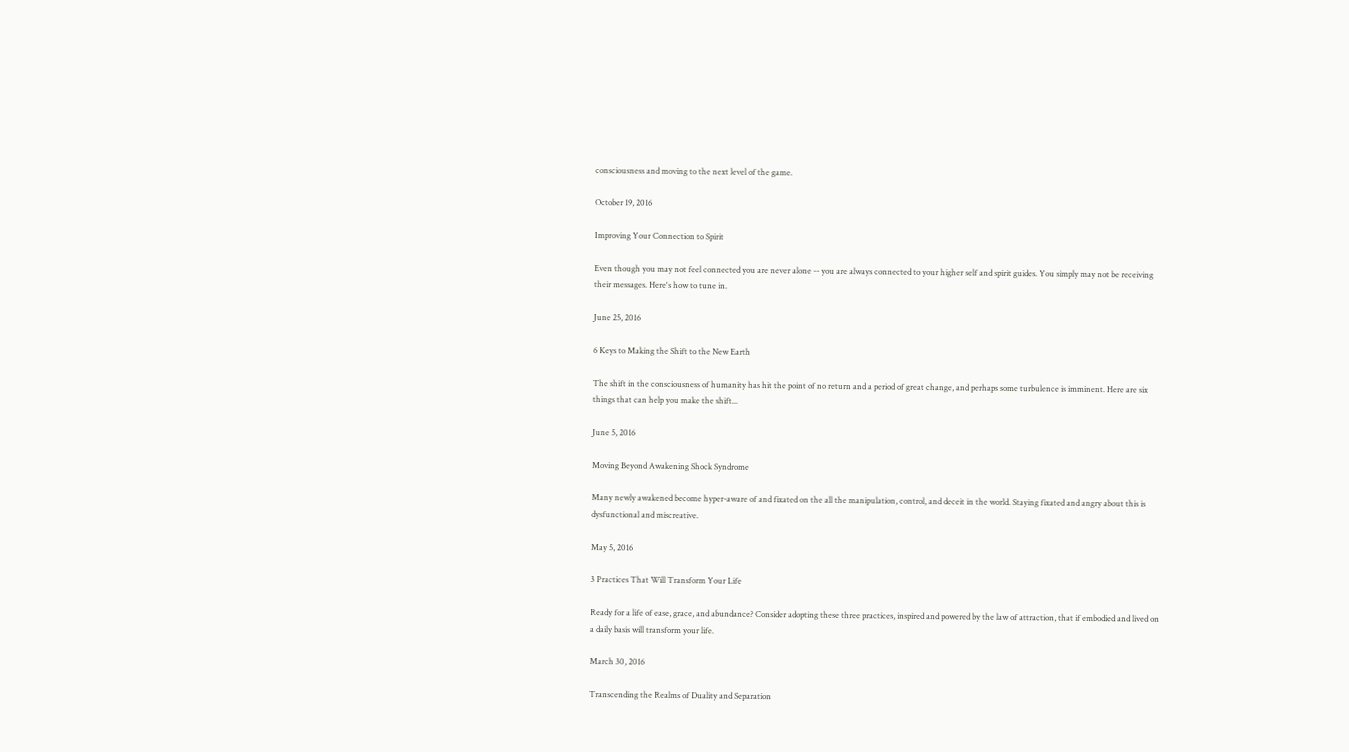consciousness and moving to the next level of the game.

October 19, 2016

Improving Your Connection to Spirit

Even though you may not feel connected you are never alone -- you are always connected to your higher self and spirit guides. You simply may not be receiving their messages. Here's how to tune in.

June 25, 2016

6 Keys to Making the Shift to the New Earth

The shift in the consciousness of humanity has hit the point of no return and a period of great change, and perhaps some turbulence is imminent. Here are six things that can help you make the shift...

June 5, 2016

Moving Beyond Awakening Shock Syndrome

Many newly awakened become hyper-aware of and fixated on the all the manipulation, control, and deceit in the world. Staying fixated and angry about this is dysfunctional and miscreative.

May 5, 2016

3 Practices That Will Transform Your Life

Ready for a life of ease, grace, and abundance? Consider adopting these three practices, inspired and powered by the law of attraction, that if embodied and lived on a daily basis will transform your life.

March 30, 2016

Transcending the Realms of Duality and Separation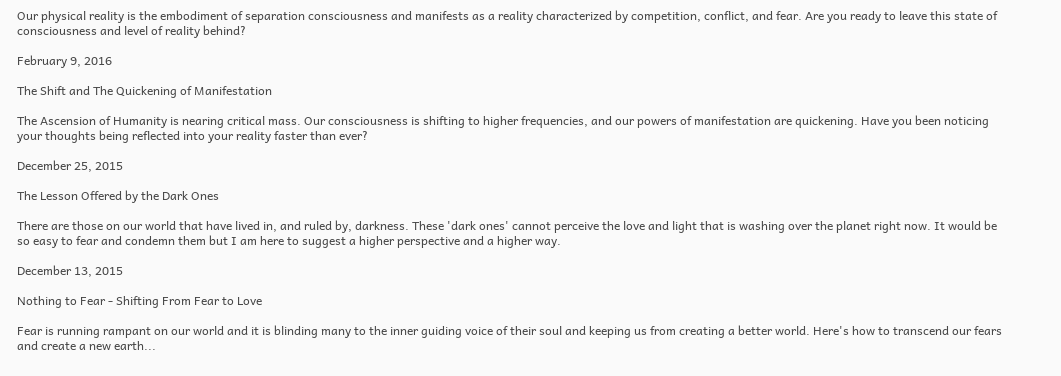Our physical reality is the embodiment of separation consciousness and manifests as a reality characterized by competition, conflict, and fear. Are you ready to leave this state of consciousness and level of reality behind?

February 9, 2016

The Shift and The Quickening of Manifestation

The Ascension of Humanity is nearing critical mass. Our consciousness is shifting to higher frequencies, and our powers of manifestation are quickening. Have you been noticing your thoughts being reflected into your reality faster than ever?

December 25, 2015

The Lesson Offered by the Dark Ones

There are those on our world that have lived in, and ruled by, darkness. These 'dark ones' cannot perceive the love and light that is washing over the planet right now. It would be so easy to fear and condemn them but I am here to suggest a higher perspective and a higher way.

December 13, 2015

Nothing to Fear - Shifting From Fear to Love

Fear is running rampant on our world and it is blinding many to the inner guiding voice of their soul and keeping us from creating a better world. Here's how to transcend our fears and create a new earth...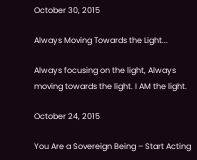October 30, 2015

Always Moving Towards the Light...

Always focusing on the light, Always moving towards the light. I AM the light.

October 24, 2015

You Are a Sovereign Being – Start Acting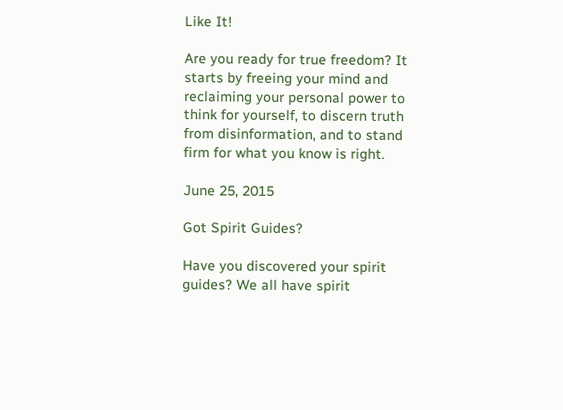Like It!

Are you ready for true freedom? It starts by freeing your mind and reclaiming your personal power to think for yourself, to discern truth from disinformation, and to stand firm for what you know is right.

June 25, 2015

Got Spirit Guides?

Have you discovered your spirit guides? We all have spirit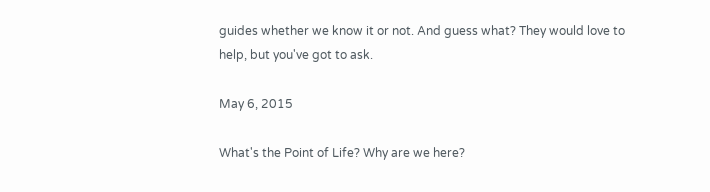guides whether we know it or not. And guess what? They would love to help, but you've got to ask.

May 6, 2015

What's the Point of Life? Why are we here?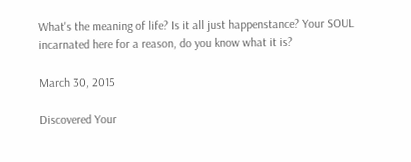What's the meaning of life? Is it all just happenstance? Your SOUL incarnated here for a reason, do you know what it is?

March 30, 2015

Discovered Your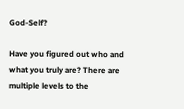God-Self?

Have you figured out who and what you truly are? There are multiple levels to the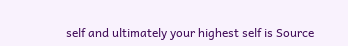self and ultimately your highest self is Source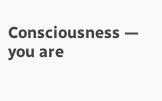Consciousness — you are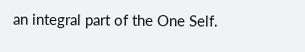an integral part of the One Self.